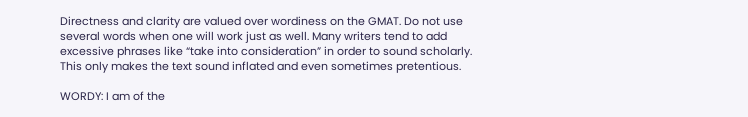Directness and clarity are valued over wordiness on the GMAT. Do not use several words when one will work just as well. Many writers tend to add excessive phrases like “take into consideration” in order to sound scholarly. This only makes the text sound inflated and even sometimes pretentious.

WORDY: I am of the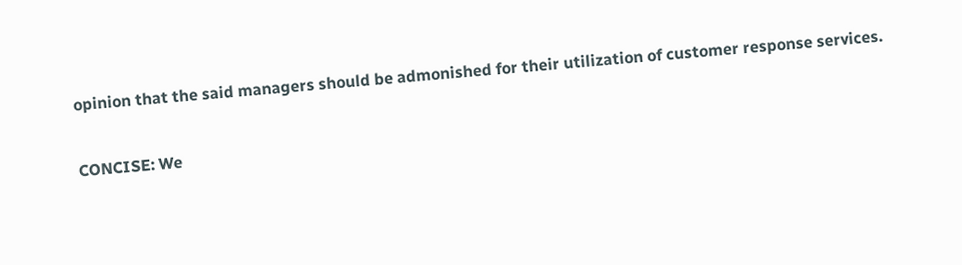opinion that the said managers should be admonished for their utilization of customer response services.

CONCISE: We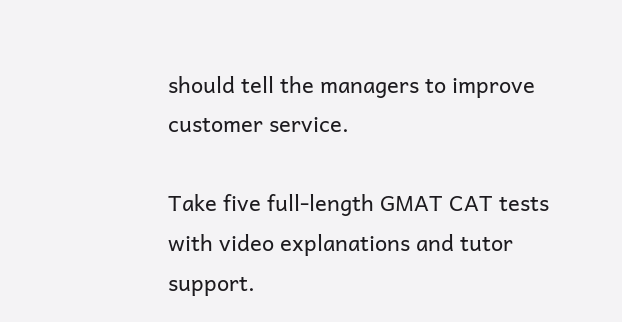should tell the managers to improve customer service.

Take five full-length GMAT CAT tests with video explanations and tutor support.